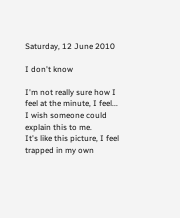Saturday, 12 June 2010

I don't know

I'm not really sure how I feel at the minute, I feel...
I wish someone could explain this to me.
It's like this picture, I feel trapped in my own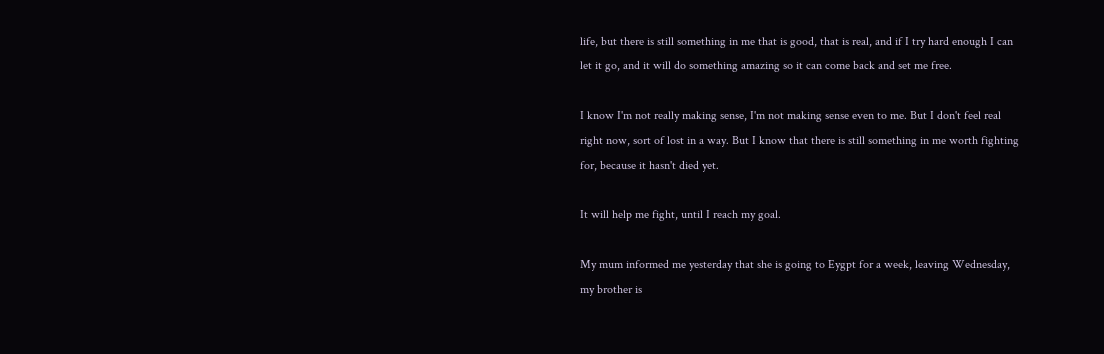life, but there is still something in me that is good, that is real, and if I try hard enough I can let it go, and it will do something amazing so it can come back and set me free.

I know I'm not really making sense, I'm not making sense even to me. But I don't feel real right now, sort of lost in a way. But I know that there is still something in me worth fighting for, because it hasn't died yet.

It will help me fight, until I reach my goal.

My mum informed me yesterday that she is going to Eygpt for a week, leaving Wednesday, my brother is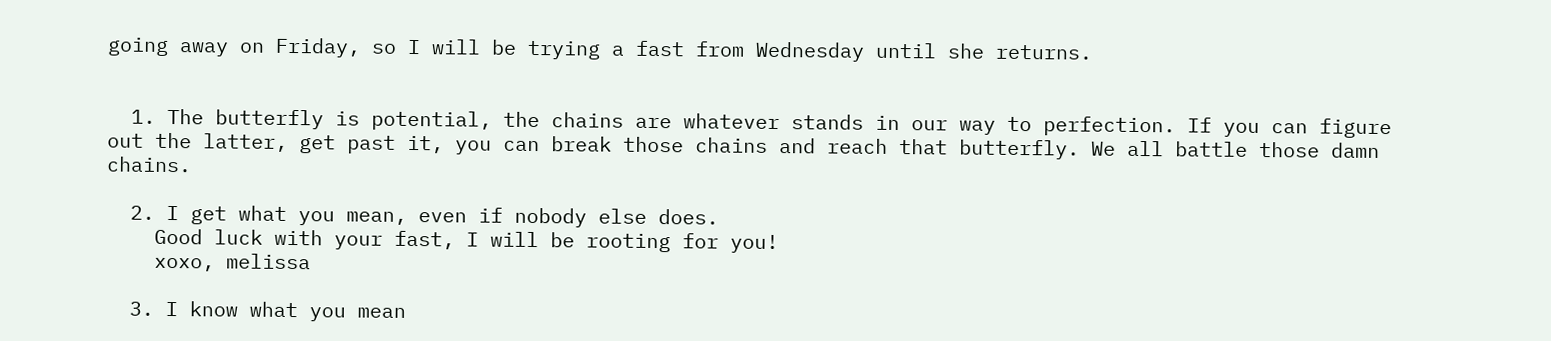going away on Friday, so I will be trying a fast from Wednesday until she returns.


  1. The butterfly is potential, the chains are whatever stands in our way to perfection. If you can figure out the latter, get past it, you can break those chains and reach that butterfly. We all battle those damn chains.

  2. I get what you mean, even if nobody else does.
    Good luck with your fast, I will be rooting for you!
    xoxo, melissa

  3. I know what you mean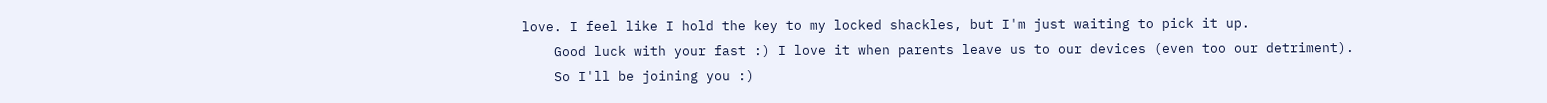love. I feel like I hold the key to my locked shackles, but I'm just waiting to pick it up.
    Good luck with your fast :) I love it when parents leave us to our devices (even too our detriment).
    So I'll be joining you :)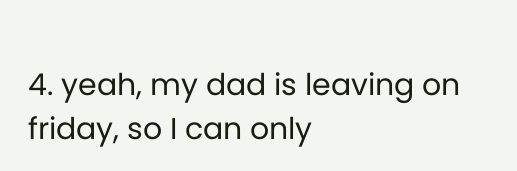4. yeah, my dad is leaving on friday, so I can only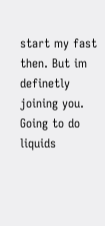start my fast then. But im definetly joining you. Going to do liquids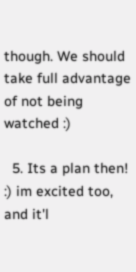though. We should take full advantage of not being watched :)

  5. Its a plan then! :) im excited too, and it'l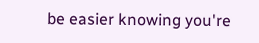be easier knowing you're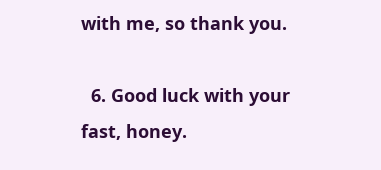with me, so thank you.

  6. Good luck with your fast, honey.